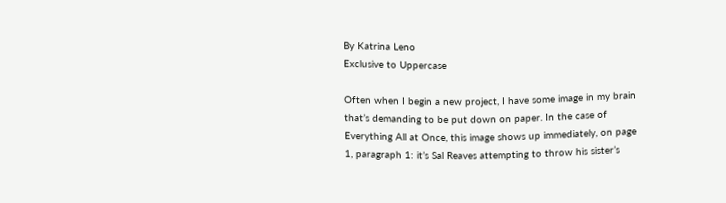By Katrina Leno
Exclusive to Uppercase

Often when I begin a new project, I have some image in my brain that’s demanding to be put down on paper. In the case of Everything All at Once, this image shows up immediately, on page 1, paragraph 1: it’s Sal Reaves attempting to throw his sister’s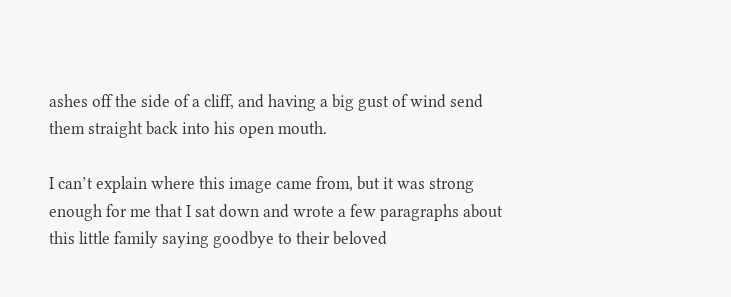ashes off the side of a cliff, and having a big gust of wind send them straight back into his open mouth.

I can’t explain where this image came from, but it was strong enough for me that I sat down and wrote a few paragraphs about this little family saying goodbye to their beloved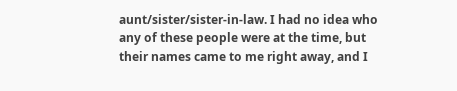aunt/sister/sister-in-law. I had no idea who any of these people were at the time, but their names came to me right away, and I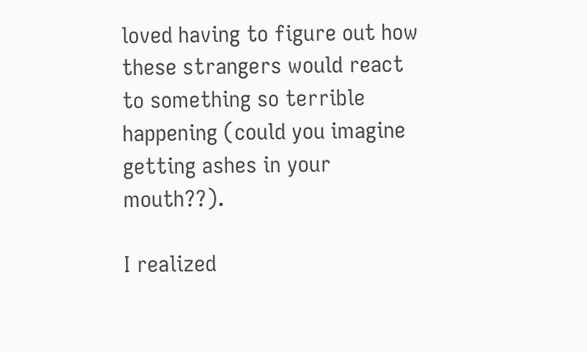loved having to figure out how these strangers would react to something so terrible happening (could you imagine getting ashes in your mouth??).

I realized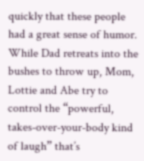quickly that these people had a great sense of humor. While Dad retreats into the bushes to throw up, Mom, Lottie and Abe try to control the “powerful, takes-over-your-body kind of laugh” that’s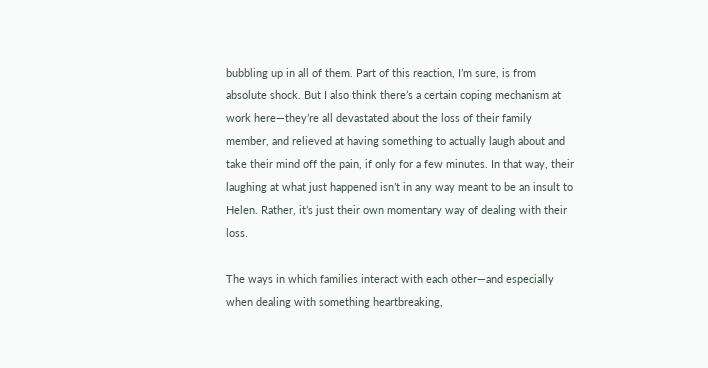bubbling up in all of them. Part of this reaction, I’m sure, is from absolute shock. But I also think there’s a certain coping mechanism at work here—they’re all devastated about the loss of their family member, and relieved at having something to actually laugh about and take their mind off the pain, if only for a few minutes. In that way, their laughing at what just happened isn’t in any way meant to be an insult to Helen. Rather, it’s just their own momentary way of dealing with their loss.

The ways in which families interact with each other—and especially when dealing with something heartbreaking,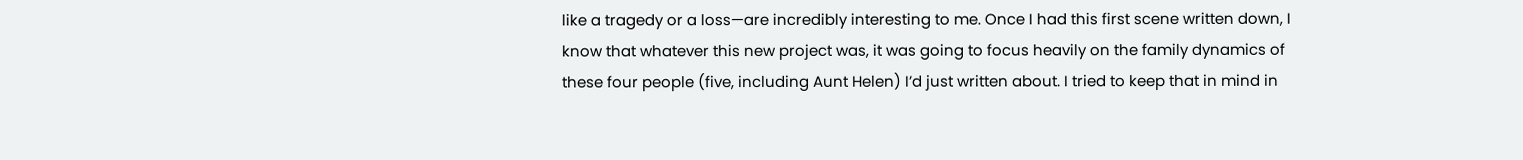like a tragedy or a loss—are incredibly interesting to me. Once I had this first scene written down, I know that whatever this new project was, it was going to focus heavily on the family dynamics of these four people (five, including Aunt Helen) I’d just written about. I tried to keep that in mind in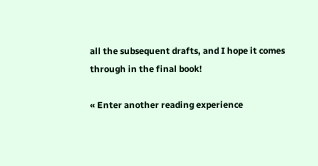all the subsequent drafts, and I hope it comes through in the final book!

« Enter another reading experience